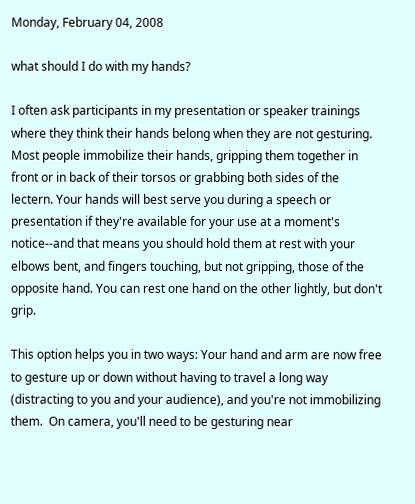Monday, February 04, 2008

what should I do with my hands?

I often ask participants in my presentation or speaker trainings where they think their hands belong when they are not gesturing. Most people immobilize their hands, gripping them together in front or in back of their torsos or grabbing both sides of the lectern. Your hands will best serve you during a speech or presentation if they're available for your use at a moment's notice--and that means you should hold them at rest with your elbows bent, and fingers touching, but not gripping, those of the opposite hand. You can rest one hand on the other lightly, but don't grip.

This option helps you in two ways: Your hand and arm are now free to gesture up or down without having to travel a long way (distracting to you and your audience), and you're not immobilizing them.  On camera, you'll need to be gesturing near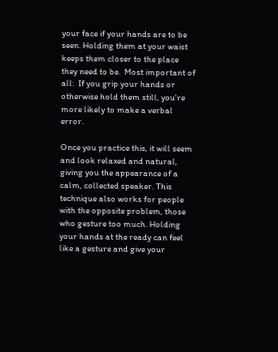your face if your hands are to be seen. Holding them at your waist keeps them closer to the place they need to be.  Most important of all:  If you grip your hands or otherwise hold them still, you're more likely to make a verbal error.

Once you practice this, it will seem and look relaxed and natural, giving you the appearance of a calm, collected speaker. This technique also works for people with the opposite problem, those who gesture too much. Holding your hands at the ready can feel like a gesture and give your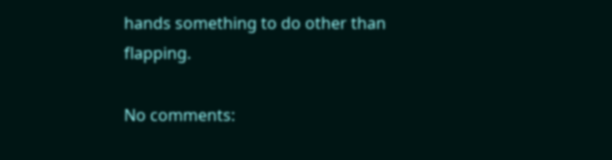hands something to do other than flapping.

No comments: